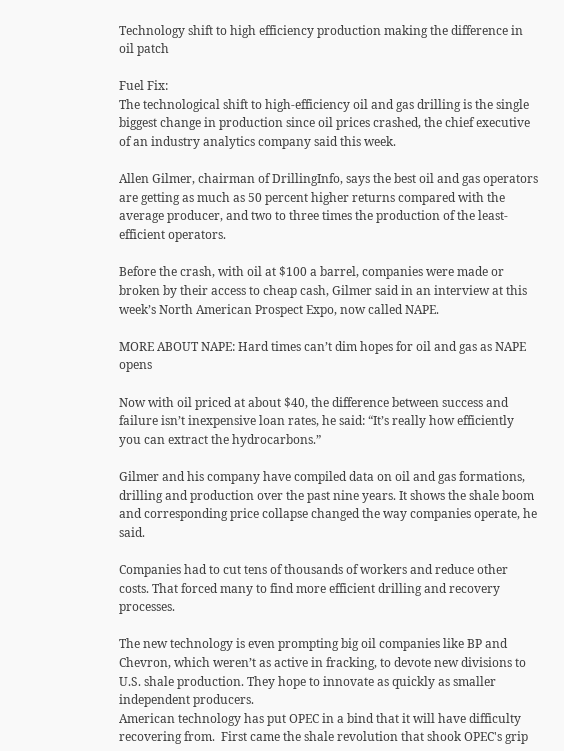Technology shift to high efficiency production making the difference in oil patch

Fuel Fix:
The technological shift to high-efficiency oil and gas drilling is the single biggest change in production since oil prices crashed, the chief executive of an industry analytics company said this week.

Allen Gilmer, chairman of DrillingInfo, says the best oil and gas operators are getting as much as 50 percent higher returns compared with the average producer, and two to three times the production of the least-efficient operators.

Before the crash, with oil at $100 a barrel, companies were made or broken by their access to cheap cash, Gilmer said in an interview at this week’s North American Prospect Expo, now called NAPE.

MORE ABOUT NAPE: Hard times can’t dim hopes for oil and gas as NAPE opens

Now with oil priced at about $40, the difference between success and failure isn’t inexpensive loan rates, he said: “It’s really how efficiently you can extract the hydrocarbons.”

Gilmer and his company have compiled data on oil and gas formations, drilling and production over the past nine years. It shows the shale boom and corresponding price collapse changed the way companies operate, he said.

Companies had to cut tens of thousands of workers and reduce other costs. That forced many to find more efficient drilling and recovery processes.

The new technology is even prompting big oil companies like BP and Chevron, which weren’t as active in fracking, to devote new divisions to U.S. shale production. They hope to innovate as quickly as smaller independent producers.
American technology has put OPEC in a bind that it will have difficulty recovering from.  First came the shale revolution that shook OPEC's grip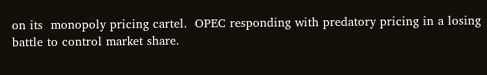on its  monopoly pricing cartel.  OPEC responding with predatory pricing in a losing battle to control market share.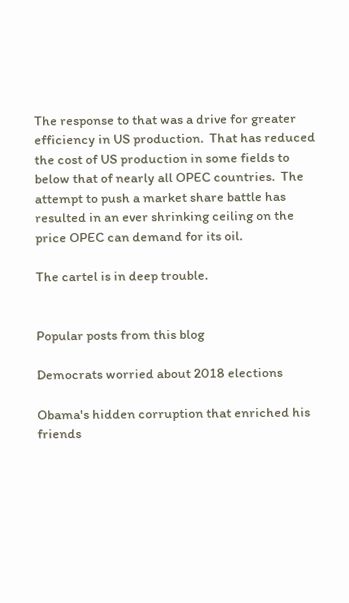The response to that was a drive for greater efficiency in US production.  That has reduced the cost of US production in some fields to below that of nearly all OPEC countries.  The attempt to push a market share battle has resulted in an ever shrinking ceiling on the price OPEC can demand for its oil.

The cartel is in deep trouble.


Popular posts from this blog

Democrats worried about 2018 elections

Obama's hidden corruption that enriched his friends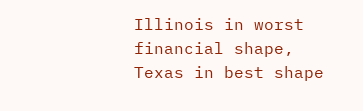Illinois in worst financial shape, Texas in best shape